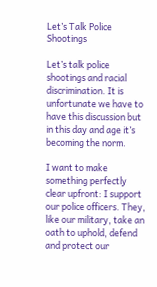Let’s Talk Police Shootings

Let’s talk police shootings and racial discrimination. It is unfortunate we have to have this discussion but in this day and age it’s becoming the norm.

I want to make something perfectly clear upfront: I support our police officers. They, like our military, take an oath to uphold, defend and protect our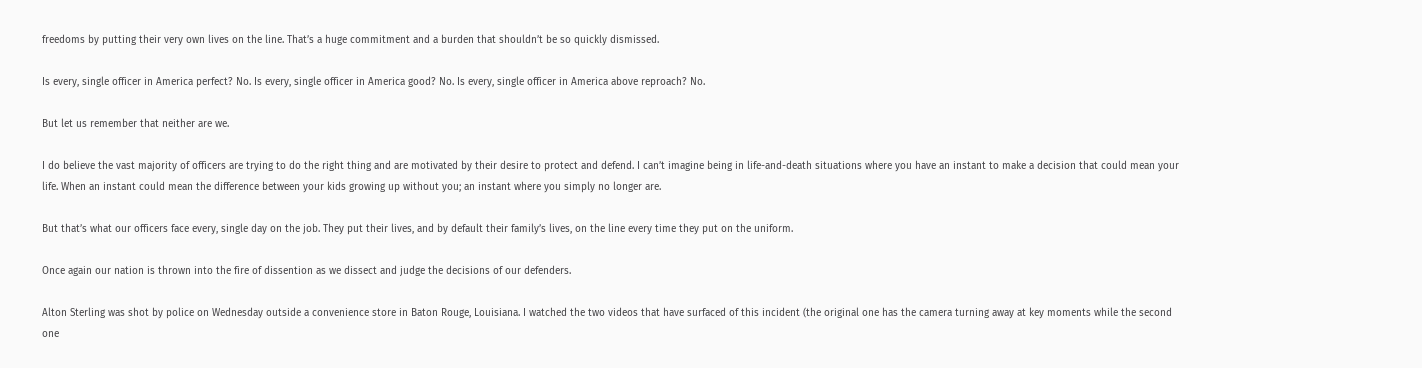freedoms by putting their very own lives on the line. That’s a huge commitment and a burden that shouldn’t be so quickly dismissed.

Is every, single officer in America perfect? No. Is every, single officer in America good? No. Is every, single officer in America above reproach? No.

But let us remember that neither are we.

I do believe the vast majority of officers are trying to do the right thing and are motivated by their desire to protect and defend. I can’t imagine being in life-and-death situations where you have an instant to make a decision that could mean your life. When an instant could mean the difference between your kids growing up without you; an instant where you simply no longer are.

But that’s what our officers face every, single day on the job. They put their lives, and by default their family’s lives, on the line every time they put on the uniform.

Once again our nation is thrown into the fire of dissention as we dissect and judge the decisions of our defenders.

Alton Sterling was shot by police on Wednesday outside a convenience store in Baton Rouge, Louisiana. I watched the two videos that have surfaced of this incident (the original one has the camera turning away at key moments while the second one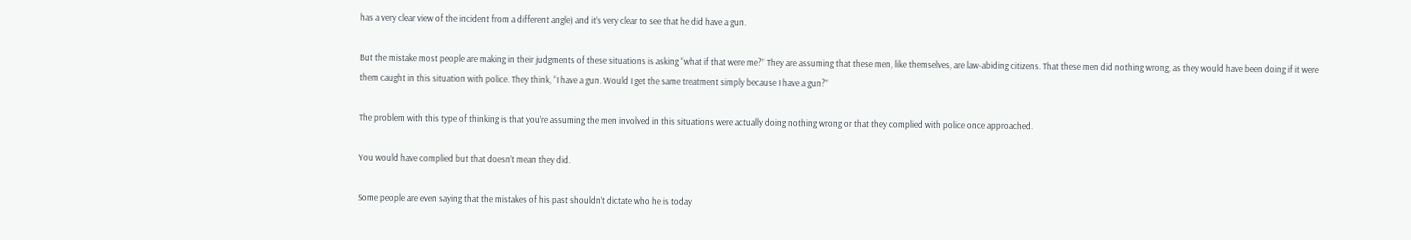has a very clear view of the incident from a different angle) and it’s very clear to see that he did have a gun.

But the mistake most people are making in their judgments of these situations is asking “what if that were me?” They are assuming that these men, like themselves, are law-abiding citizens. That these men did nothing wrong, as they would have been doing if it were them caught in this situation with police. They think, “I have a gun. Would I get the same treatment simply because I have a gun?”

The problem with this type of thinking is that you’re assuming the men involved in this situations were actually doing nothing wrong or that they complied with police once approached.

You would have complied but that doesn’t mean they did.

Some people are even saying that the mistakes of his past shouldn’t dictate who he is today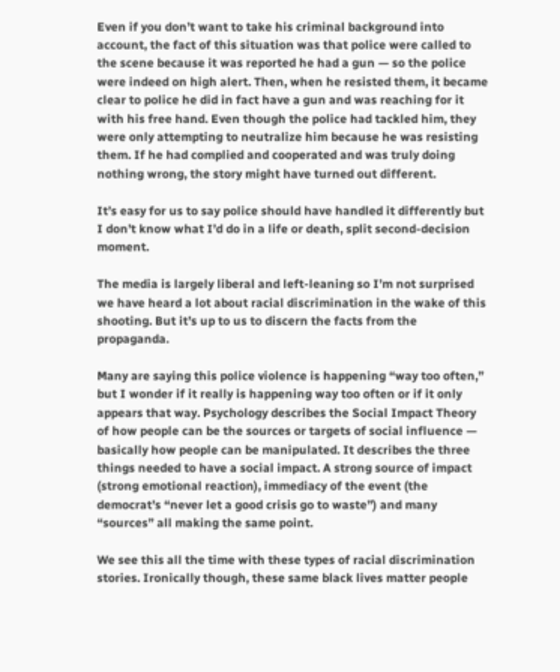Even if you don’t want to take his criminal background into account, the fact of this situation was that police were called to the scene because it was reported he had a gun — so the police were indeed on high alert. Then, when he resisted them, it became clear to police he did in fact have a gun and was reaching for it with his free hand. Even though the police had tackled him, they were only attempting to neutralize him because he was resisting them. If he had complied and cooperated and was truly doing nothing wrong, the story might have turned out different.

It’s easy for us to say police should have handled it differently but I don’t know what I’d do in a life or death, split second-decision moment.

The media is largely liberal and left-leaning so I’m not surprised we have heard a lot about racial discrimination in the wake of this shooting. But it’s up to us to discern the facts from the propaganda.

Many are saying this police violence is happening “way too often,” but I wonder if it really is happening way too often or if it only appears that way. Psychology describes the Social Impact Theory of how people can be the sources or targets of social influence — basically how people can be manipulated. It describes the three things needed to have a social impact. A strong source of impact (strong emotional reaction), immediacy of the event (the democrat’s “never let a good crisis go to waste”) and many “sources” all making the same point.

We see this all the time with these types of racial discrimination stories. Ironically though, these same black lives matter people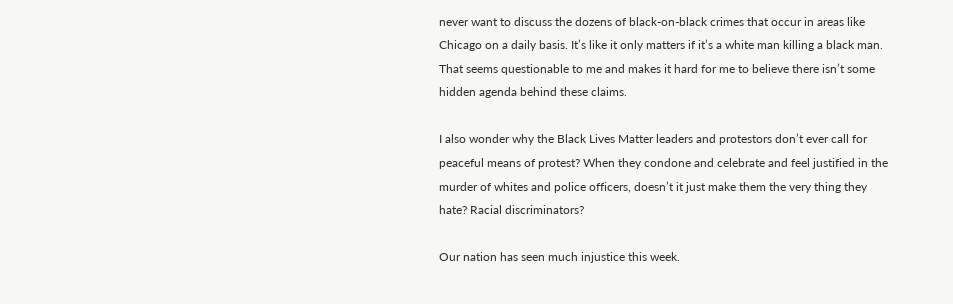never want to discuss the dozens of black-on-black crimes that occur in areas like Chicago on a daily basis. It’s like it only matters if it’s a white man killing a black man. That seems questionable to me and makes it hard for me to believe there isn’t some hidden agenda behind these claims.

I also wonder why the Black Lives Matter leaders and protestors don’t ever call for peaceful means of protest? When they condone and celebrate and feel justified in the murder of whites and police officers, doesn’t it just make them the very thing they hate? Racial discriminators?

Our nation has seen much injustice this week.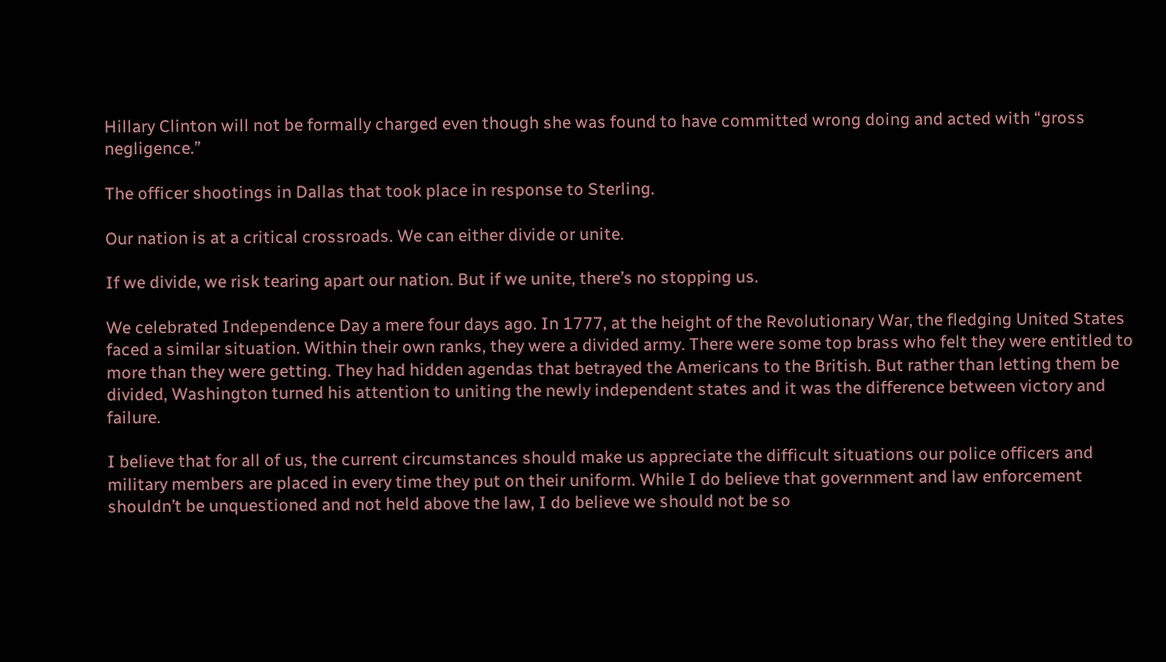Hillary Clinton will not be formally charged even though she was found to have committed wrong doing and acted with “gross negligence.”

The officer shootings in Dallas that took place in response to Sterling.

Our nation is at a critical crossroads. We can either divide or unite.

If we divide, we risk tearing apart our nation. But if we unite, there’s no stopping us.

We celebrated Independence Day a mere four days ago. In 1777, at the height of the Revolutionary War, the fledging United States faced a similar situation. Within their own ranks, they were a divided army. There were some top brass who felt they were entitled to more than they were getting. They had hidden agendas that betrayed the Americans to the British. But rather than letting them be divided, Washington turned his attention to uniting the newly independent states and it was the difference between victory and failure.

I believe that for all of us, the current circumstances should make us appreciate the difficult situations our police officers and military members are placed in every time they put on their uniform. While I do believe that government and law enforcement shouldn’t be unquestioned and not held above the law, I do believe we should not be so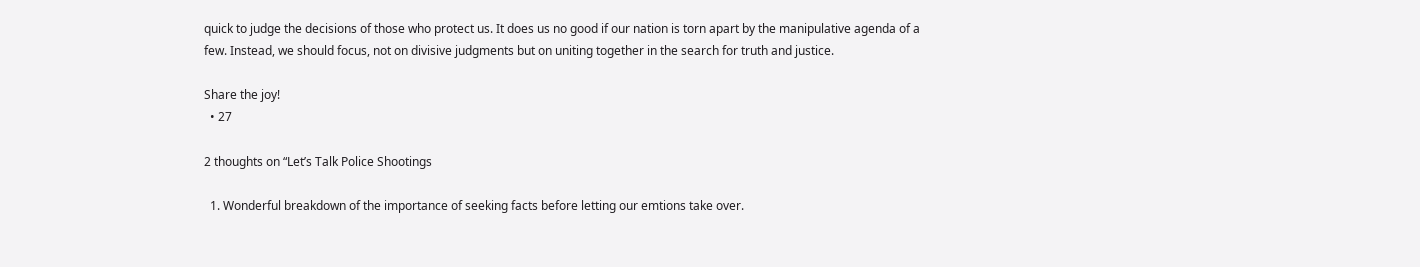quick to judge the decisions of those who protect us. It does us no good if our nation is torn apart by the manipulative agenda of a few. Instead, we should focus, not on divisive judgments but on uniting together in the search for truth and justice.

Share the joy!
  • 27

2 thoughts on “Let’s Talk Police Shootings

  1. Wonderful breakdown of the importance of seeking facts before letting our emtions take over.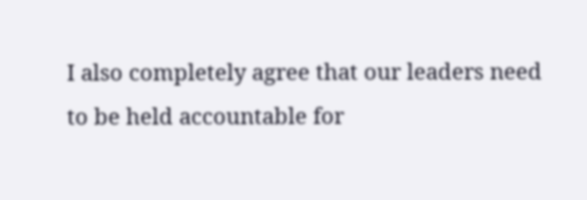I also completely agree that our leaders need to be held accountable for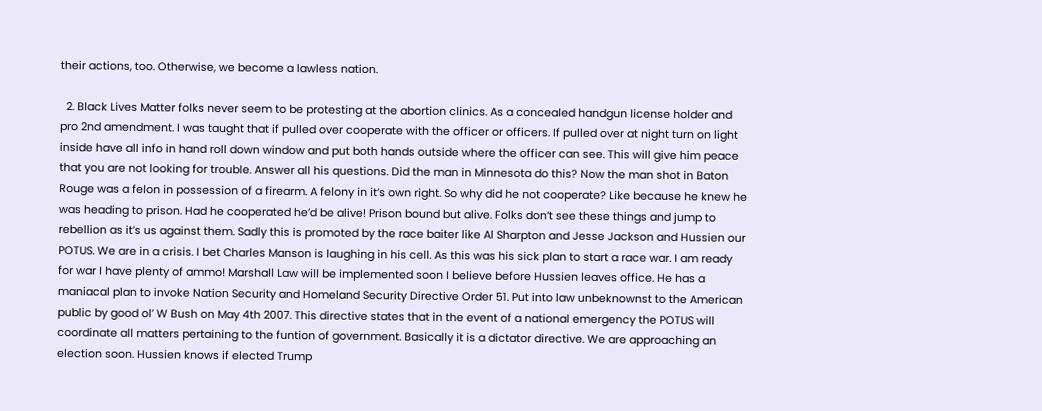their actions, too. Otherwise, we become a lawless nation.

  2. Black Lives Matter folks never seem to be protesting at the abortion clinics. As a concealed handgun license holder and pro 2nd amendment. I was taught that if pulled over cooperate with the officer or officers. If pulled over at night turn on light inside have all info in hand roll down window and put both hands outside where the officer can see. This will give him peace that you are not looking for trouble. Answer all his questions. Did the man in Minnesota do this? Now the man shot in Baton Rouge was a felon in possession of a firearm. A felony in it’s own right. So why did he not cooperate? Like because he knew he was heading to prison. Had he cooperated he’d be alive! Prison bound but alive. Folks don’t see these things and jump to rebellion as it’s us against them. Sadly this is promoted by the race baiter like Al Sharpton and Jesse Jackson and Hussien our POTUS. We are in a crisis. I bet Charles Manson is laughing in his cell. As this was his sick plan to start a race war. I am ready for war I have plenty of ammo! Marshall Law will be implemented soon I believe before Hussien leaves office. He has a maniacal plan to invoke Nation Security and Homeland Security Directive Order 51. Put into law unbeknownst to the American public by good ol’ W Bush on May 4th 2007. This directive states that in the event of a national emergency the POTUS will coordinate all matters pertaining to the funtion of government. Basically it is a dictator directive. We are approaching an election soon. Hussien knows if elected Trump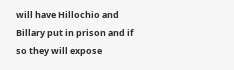will have Hillochio and Billary put in prison and if so they will expose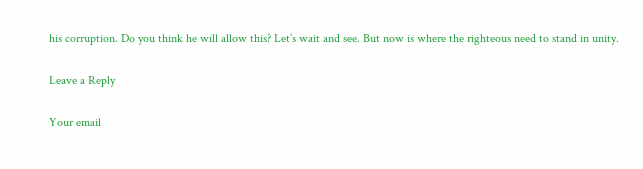his corruption. Do you think he will allow this? Let’s wait and see. But now is where the righteous need to stand in unity.

Leave a Reply

Your email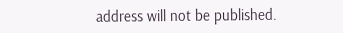address will not be published.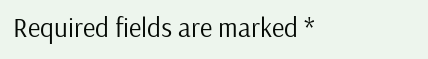Required fields are marked *